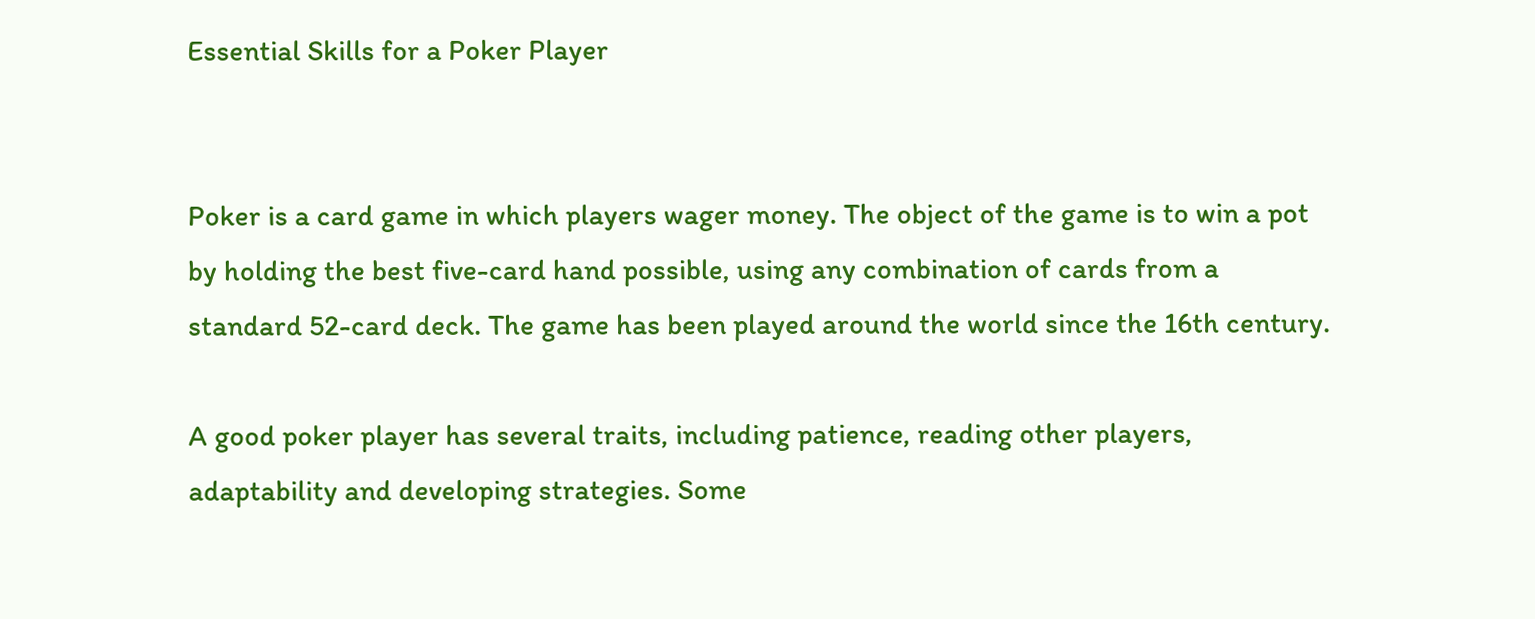Essential Skills for a Poker Player


Poker is a card game in which players wager money. The object of the game is to win a pot by holding the best five-card hand possible, using any combination of cards from a standard 52-card deck. The game has been played around the world since the 16th century.

A good poker player has several traits, including patience, reading other players, adaptability and developing strategies. Some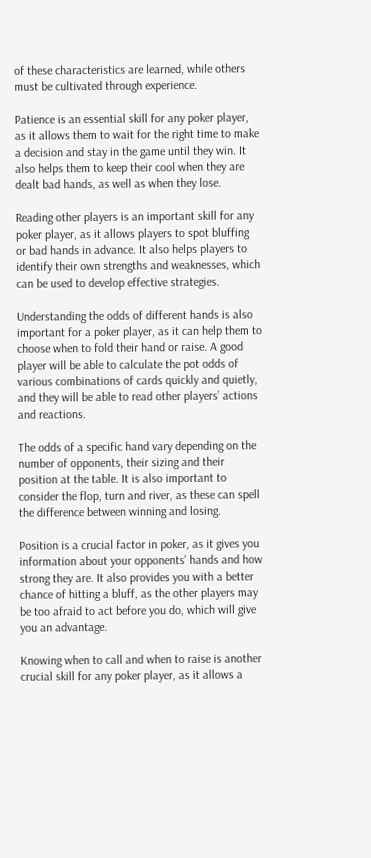of these characteristics are learned, while others must be cultivated through experience.

Patience is an essential skill for any poker player, as it allows them to wait for the right time to make a decision and stay in the game until they win. It also helps them to keep their cool when they are dealt bad hands, as well as when they lose.

Reading other players is an important skill for any poker player, as it allows players to spot bluffing or bad hands in advance. It also helps players to identify their own strengths and weaknesses, which can be used to develop effective strategies.

Understanding the odds of different hands is also important for a poker player, as it can help them to choose when to fold their hand or raise. A good player will be able to calculate the pot odds of various combinations of cards quickly and quietly, and they will be able to read other players’ actions and reactions.

The odds of a specific hand vary depending on the number of opponents, their sizing and their position at the table. It is also important to consider the flop, turn and river, as these can spell the difference between winning and losing.

Position is a crucial factor in poker, as it gives you information about your opponents’ hands and how strong they are. It also provides you with a better chance of hitting a bluff, as the other players may be too afraid to act before you do, which will give you an advantage.

Knowing when to call and when to raise is another crucial skill for any poker player, as it allows a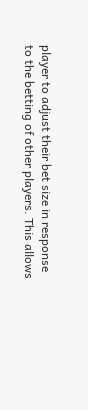player to adjust their bet size in response to the betting of other players. This allows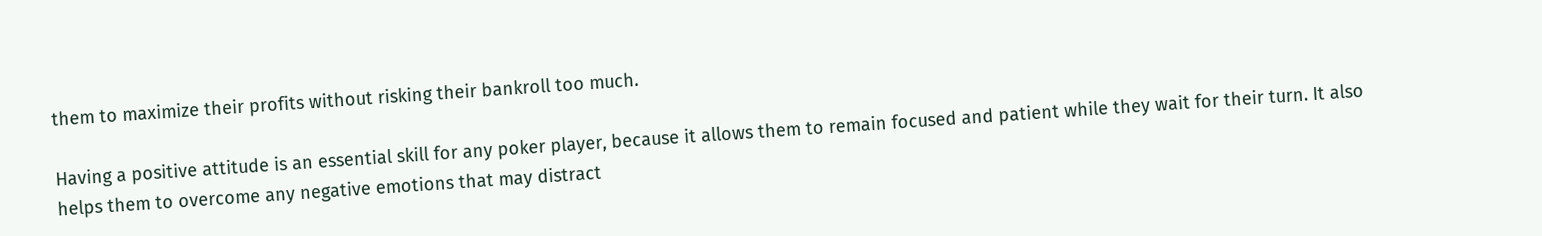them to maximize their profits without risking their bankroll too much.

Having a positive attitude is an essential skill for any poker player, because it allows them to remain focused and patient while they wait for their turn. It also helps them to overcome any negative emotions that may distract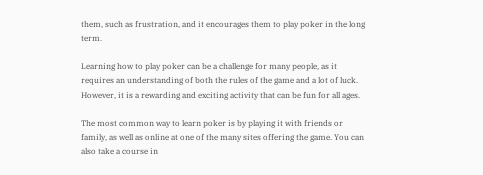them, such as frustration, and it encourages them to play poker in the long term.

Learning how to play poker can be a challenge for many people, as it requires an understanding of both the rules of the game and a lot of luck. However, it is a rewarding and exciting activity that can be fun for all ages.

The most common way to learn poker is by playing it with friends or family, as well as online at one of the many sites offering the game. You can also take a course in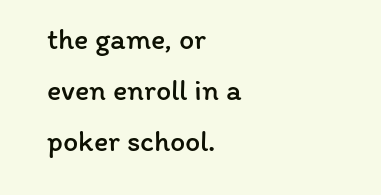the game, or even enroll in a poker school.